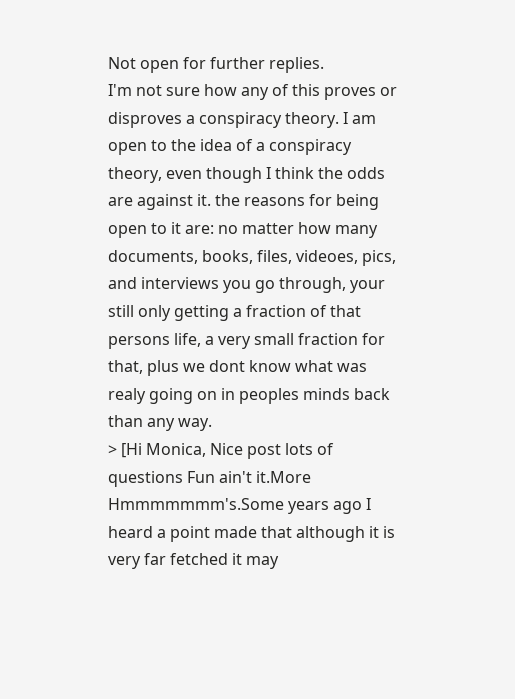Not open for further replies.
I'm not sure how any of this proves or disproves a conspiracy theory. I am open to the idea of a conspiracy theory, even though I think the odds are against it. the reasons for being open to it are: no matter how many documents, books, files, videoes, pics, and interviews you go through, your still only getting a fraction of that persons life, a very small fraction for that, plus we dont know what was realy going on in peoples minds back than any way.
> [Hi Monica, Nice post lots of questions Fun ain't it.More Hmmmmmmm's.Some years ago I heard a point made that although it is very far fetched it may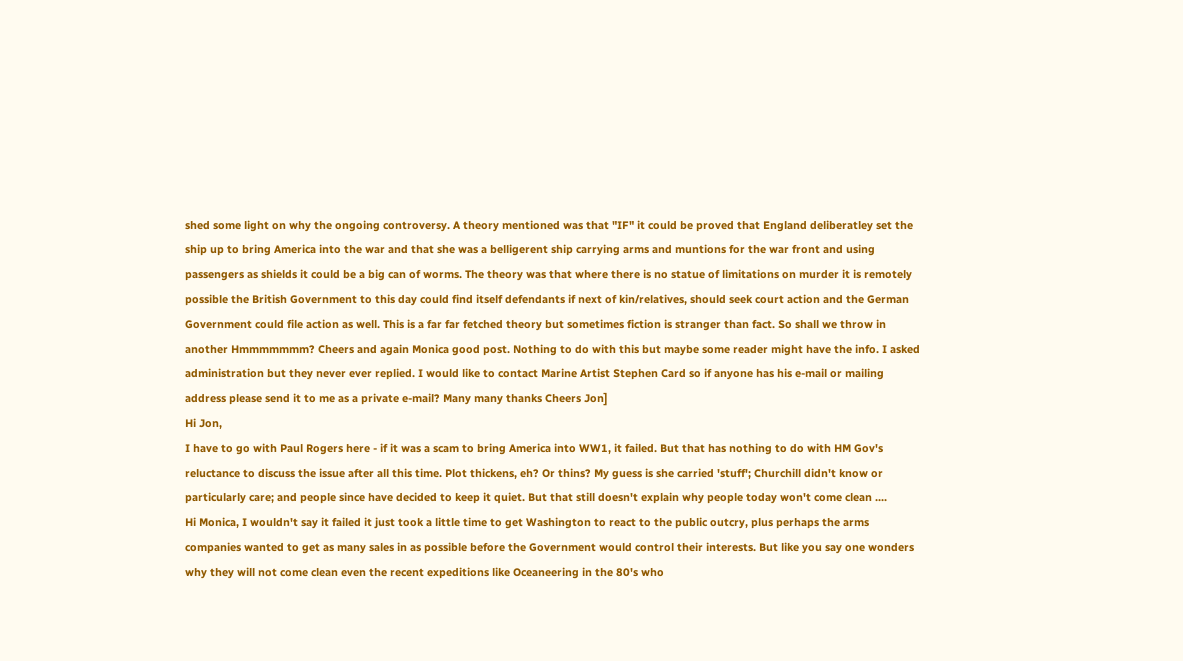shed some light on why the ongoing controversy. A theory mentioned was that "IF" it could be proved that England deliberatley set the ship up to bring America into the war and that she was a belligerent ship carrying arms and muntions for the war front and using passengers as shields it could be a big can of worms. The theory was that where there is no statue of limitations on murder it is remotely possible the British Government to this day could find itself defendants if next of kin/relatives, should seek court action and the German Government could file action as well. This is a far far fetched theory but sometimes fiction is stranger than fact. So shall we throw in another Hmmmmmmm? Cheers and again Monica good post. Nothing to do with this but maybe some reader might have the info. I asked administration but they never ever replied. I would like to contact Marine Artist Stephen Card so if anyone has his e-mail or mailing address please send it to me as a private e-mail? Many many thanks Cheers Jon]
Hi Jon,
I have to go with Paul Rogers here - if it was a scam to bring America into WW1, it failed. But that has nothing to do with HM Gov's reluctance to discuss the issue after all this time. Plot thickens, eh? Or thins? My guess is she carried 'stuff'; Churchill didn't know or particularly care; and people since have decided to keep it quiet. But that still doesn't explain why people today won't come clean ....
Hi Monica, I wouldn't say it failed it just took a little time to get Washington to react to the public outcry, plus perhaps the arms companies wanted to get as many sales in as possible before the Government would control their interests. But like you say one wonders why they will not come clean even the recent expeditions like Oceaneering in the 80's who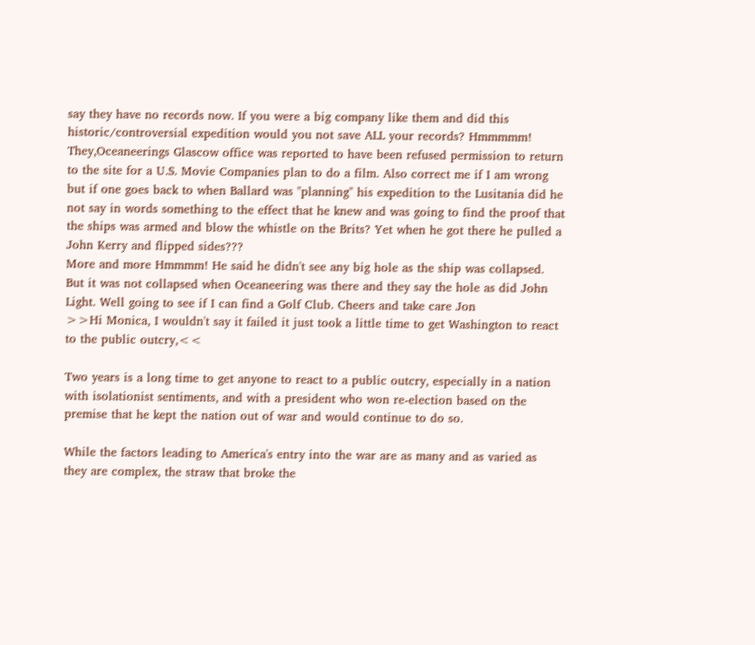say they have no records now. If you were a big company like them and did this historic/controversial expedition would you not save ALL your records? Hmmmmm! They,Oceaneerings Glascow office was reported to have been refused permission to return to the site for a U.S. Movie Companies plan to do a film. Also correct me if I am wrong but if one goes back to when Ballard was "planning" his expedition to the Lusitania did he not say in words something to the effect that he knew and was going to find the proof that the ships was armed and blow the whistle on the Brits? Yet when he got there he pulled a John Kerry and flipped sides???
More and more Hmmmm! He said he didn't see any big hole as the ship was collapsed. But it was not collapsed when Oceaneering was there and they say the hole as did John Light. Well going to see if I can find a Golf Club. Cheers and take care Jon
>>Hi Monica, I wouldn't say it failed it just took a little time to get Washington to react to the public outcry,<<

Two years is a long time to get anyone to react to a public outcry, especially in a nation with isolationist sentiments, and with a president who won re-election based on the premise that he kept the nation out of war and would continue to do so.

While the factors leading to America's entry into the war are as many and as varied as they are complex, the straw that broke the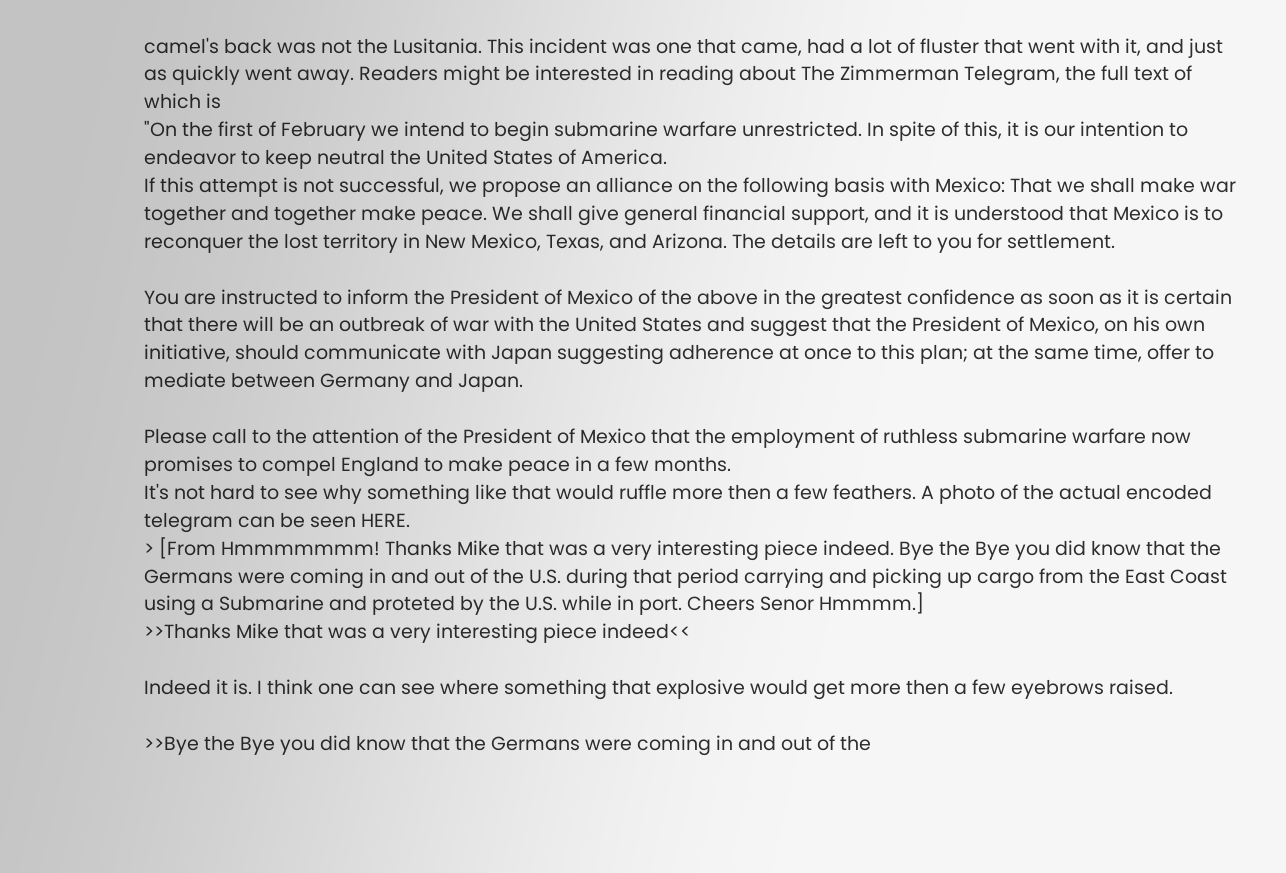camel's back was not the Lusitania. This incident was one that came, had a lot of fluster that went with it, and just as quickly went away. Readers might be interested in reading about The Zimmerman Telegram, the full text of which is
"On the first of February we intend to begin submarine warfare unrestricted. In spite of this, it is our intention to endeavor to keep neutral the United States of America.
If this attempt is not successful, we propose an alliance on the following basis with Mexico: That we shall make war together and together make peace. We shall give general financial support, and it is understood that Mexico is to reconquer the lost territory in New Mexico, Texas, and Arizona. The details are left to you for settlement.

You are instructed to inform the President of Mexico of the above in the greatest confidence as soon as it is certain that there will be an outbreak of war with the United States and suggest that the President of Mexico, on his own initiative, should communicate with Japan suggesting adherence at once to this plan; at the same time, offer to mediate between Germany and Japan.

Please call to the attention of the President of Mexico that the employment of ruthless submarine warfare now promises to compel England to make peace in a few months.
It's not hard to see why something like that would ruffle more then a few feathers. A photo of the actual encoded telegram can be seen HERE.
> [From Hmmmmmmm! Thanks Mike that was a very interesting piece indeed. Bye the Bye you did know that the Germans were coming in and out of the U.S. during that period carrying and picking up cargo from the East Coast using a Submarine and proteted by the U.S. while in port. Cheers Senor Hmmmm.]
>>Thanks Mike that was a very interesting piece indeed<<

Indeed it is. I think one can see where something that explosive would get more then a few eyebrows raised.

>>Bye the Bye you did know that the Germans were coming in and out of the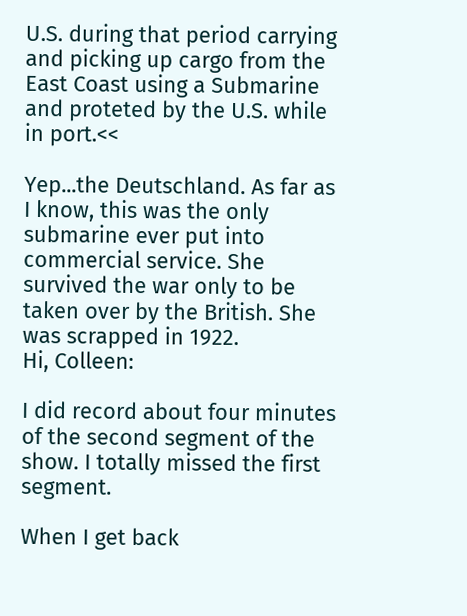U.S. during that period carrying and picking up cargo from the East Coast using a Submarine and proteted by the U.S. while in port.<<

Yep...the Deutschland. As far as I know, this was the only submarine ever put into commercial service. She survived the war only to be taken over by the British. She was scrapped in 1922.
Hi, Colleen:

I did record about four minutes of the second segment of the show. I totally missed the first segment.

When I get back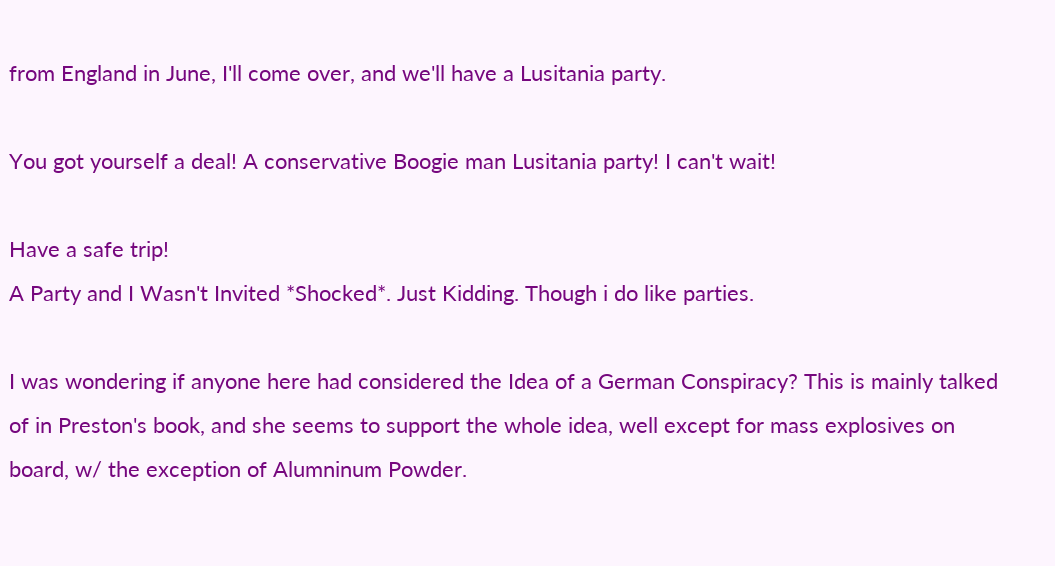from England in June, I'll come over, and we'll have a Lusitania party.

You got yourself a deal! A conservative Boogie man Lusitania party! I can't wait!

Have a safe trip!
A Party and I Wasn't Invited *Shocked*. Just Kidding. Though i do like parties.

I was wondering if anyone here had considered the Idea of a German Conspiracy? This is mainly talked of in Preston's book, and she seems to support the whole idea, well except for mass explosives on board, w/ the exception of Alumninum Powder.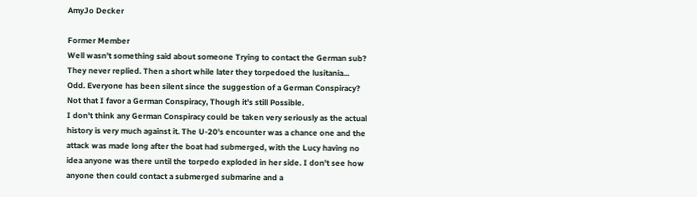AmyJo Decker

Former Member
Well wasn't something said about someone Trying to contact the German sub? They never replied. Then a short while later they torpedoed the lusitania...
Odd. Everyone has been silent since the suggestion of a German Conspiracy? Not that I favor a German Conspiracy, Though it's still Possible.
I don't think any German Conspiracy could be taken very seriously as the actual history is very much against it. The U-20's encounter was a chance one and the attack was made long after the boat had submerged, with the Lucy having no idea anyone was there until the torpedo exploded in her side. I don't see how anyone then could contact a submerged submarine and a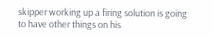skipper working up a firing solution is going to have other things on his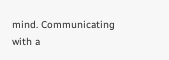mind. Communicating with a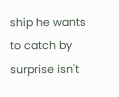ship he wants to catch by surprise isn't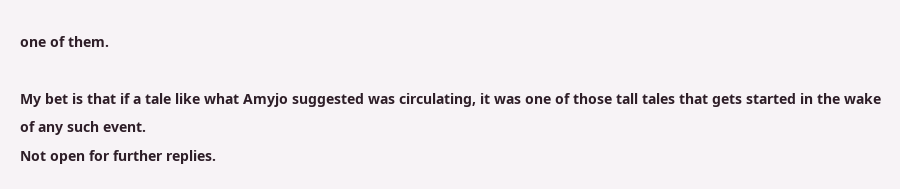one of them.

My bet is that if a tale like what Amyjo suggested was circulating, it was one of those tall tales that gets started in the wake of any such event.
Not open for further replies.